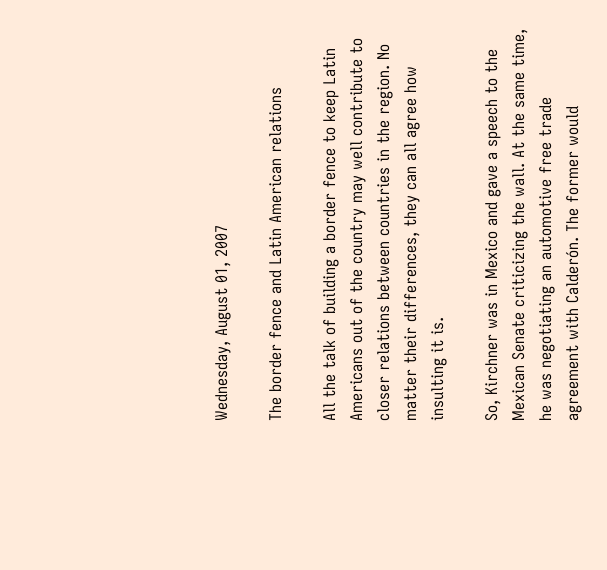Wednesday, August 01, 2007

The border fence and Latin American relations

All the talk of building a border fence to keep Latin Americans out of the country may well contribute to closer relations between countries in the region. No matter their differences, they can all agree how insulting it is.

So, Kirchner was in Mexico and gave a speech to the Mexican Senate criticizing the wall. At the same time, he was negotiating an automotive free trade agreement with Calderón. The former would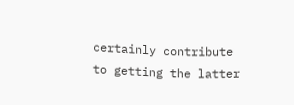certainly contribute to getting the latter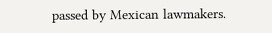passed by Mexican lawmakers.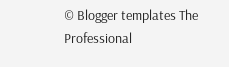© Blogger templates The Professional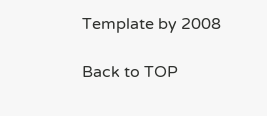Template by 2008

Back to TOP